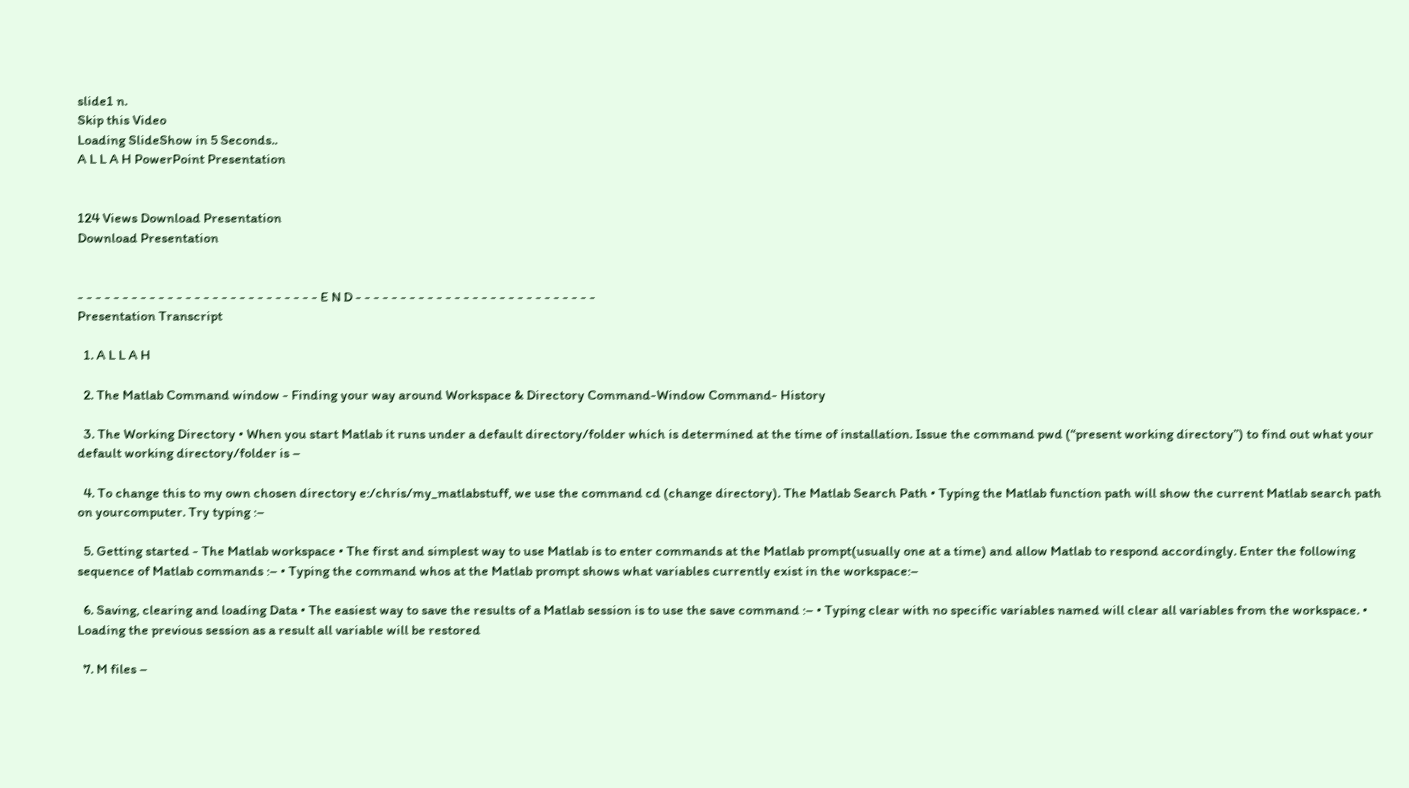slide1 n.
Skip this Video
Loading SlideShow in 5 Seconds..
A L L A H PowerPoint Presentation


124 Views Download Presentation
Download Presentation


- - - - - - - - - - - - - - - - - - - - - - - - - - - E N D - - - - - - - - - - - - - - - - - - - - - - - - - - -
Presentation Transcript

  1. A L L A H

  2. The Matlab Command window - Finding your way around Workspace & Directory Command-Window Command- History

  3. The Working Directory • When you start Matlab it runs under a default directory/folder which is determined at the time of installation. Issue the command pwd (“present working directory”) to find out what your default working directory/folder is –

  4. To change this to my own chosen directory e:/chris/my_matlabstuff, we use the command cd (change directory). The Matlab Search Path • Typing the Matlab function path will show the current Matlab search path on yourcomputer. Try typing :–

  5. Getting started - The Matlab workspace • The first and simplest way to use Matlab is to enter commands at the Matlab prompt(usually one at a time) and allow Matlab to respond accordingly. Enter the following sequence of Matlab commands :– • Typing the command whos at the Matlab prompt shows what variables currently exist in the workspace:–

  6. Saving, clearing and loading Data • The easiest way to save the results of a Matlab session is to use the save command :– • Typing clear with no specific variables named will clear all variables from the workspace. • Loading the previous session as a result all variable will be restored

  7. M files –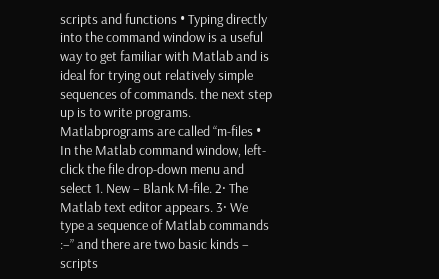scripts and functions • Typing directly into the command window is a useful way to get familiar with Matlab and is ideal for trying out relatively simple sequences of commands. the next step up is to write programs. Matlabprograms are called “m-files • In the Matlab command window, left-click the file drop-down menu and select 1. New – Blank M-file. 2· The Matlab text editor appears. 3· We type a sequence of Matlab commands :–” and there are two basic kinds – scripts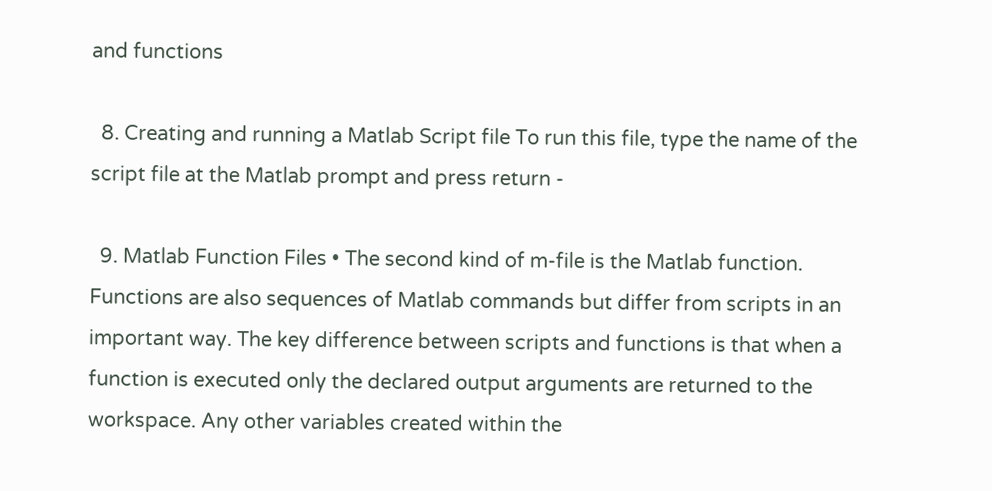and functions

  8. Creating and running a Matlab Script file To run this file, type the name of the script file at the Matlab prompt and press return -

  9. Matlab Function Files • The second kind of m-file is the Matlab function. Functions are also sequences of Matlab commands but differ from scripts in an important way. The key difference between scripts and functions is that when a function is executed only the declared output arguments are returned to the workspace. Any other variables created within the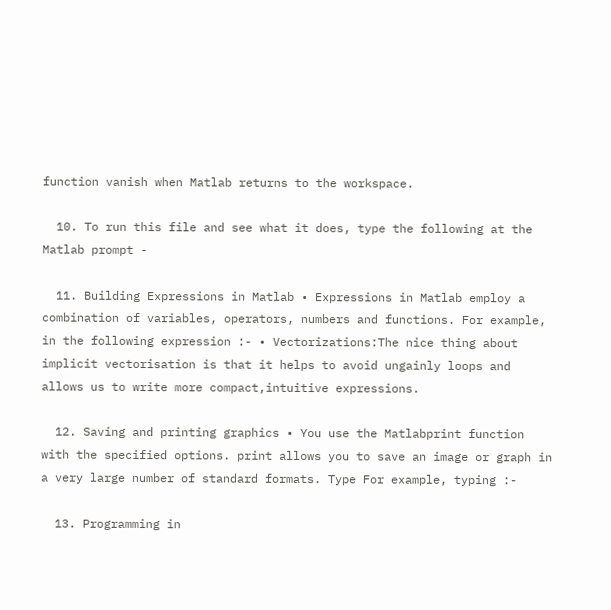function vanish when Matlab returns to the workspace.

  10. To run this file and see what it does, type the following at the Matlab prompt -

  11. Building Expressions in Matlab • Expressions in Matlab employ a combination of variables, operators, numbers and functions. For example, in the following expression :- • Vectorizations:The nice thing about implicit vectorisation is that it helps to avoid ungainly loops and allows us to write more compact,intuitive expressions.

  12. Saving and printing graphics • You use the Matlabprint function with the specified options. print allows you to save an image or graph in a very large number of standard formats. Type For example, typing :-

  13. Programming in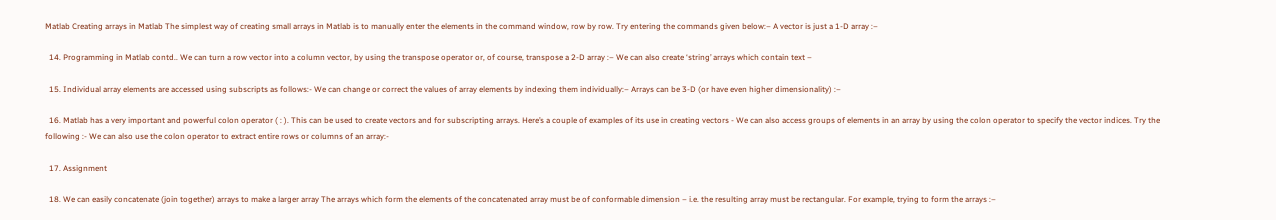Matlab Creating arrays in Matlab The simplest way of creating small arrays in Matlab is to manually enter the elements in the command window, row by row. Try entering the commands given below:– A vector is just a 1-D array :–

  14. Programming in Matlab contd.. We can turn a row vector into a column vector, by using the transpose operator or, of course, transpose a 2-D array :– We can also create ‘string’ arrays which contain text –

  15. Individual array elements are accessed using subscripts as follows:- We can change or correct the values of array elements by indexing them individually:– Arrays can be 3-D (or have even higher dimensionality) :–

  16. Matlab has a very important and powerful colon operator ( : ). This can be used to create vectors and for subscripting arrays. Here’s a couple of examples of its use in creating vectors - We can also access groups of elements in an array by using the colon operator to specify the vector indices. Try the following :- We can also use the colon operator to extract entire rows or columns of an array:-

  17. Assignment

  18. We can easily concatenate (join together) arrays to make a larger array The arrays which form the elements of the concatenated array must be of conformable dimension – i.e. the resulting array must be rectangular. For example, trying to form the arrays :–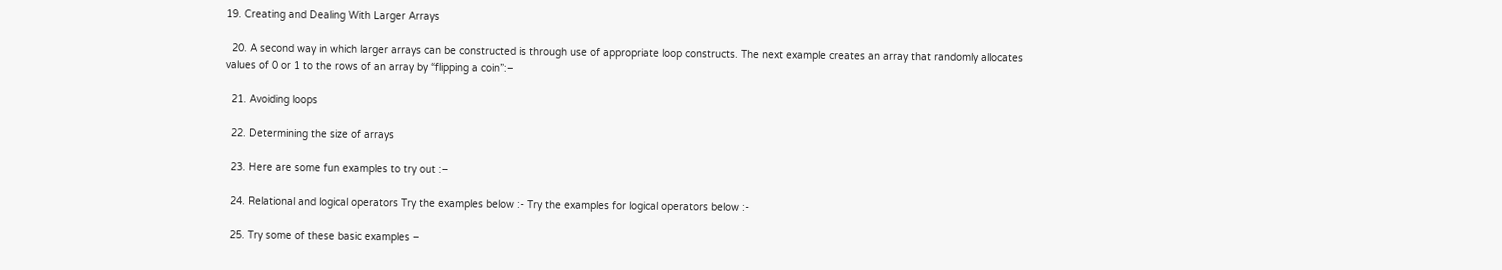19. Creating and Dealing With Larger Arrays

  20. A second way in which larger arrays can be constructed is through use of appropriate loop constructs. The next example creates an array that randomly allocates values of 0 or 1 to the rows of an array by “flipping a coin”:–

  21. Avoiding loops

  22. Determining the size of arrays

  23. Here are some fun examples to try out :–

  24. Relational and logical operators Try the examples below :- Try the examples for logical operators below :-

  25. Try some of these basic examples –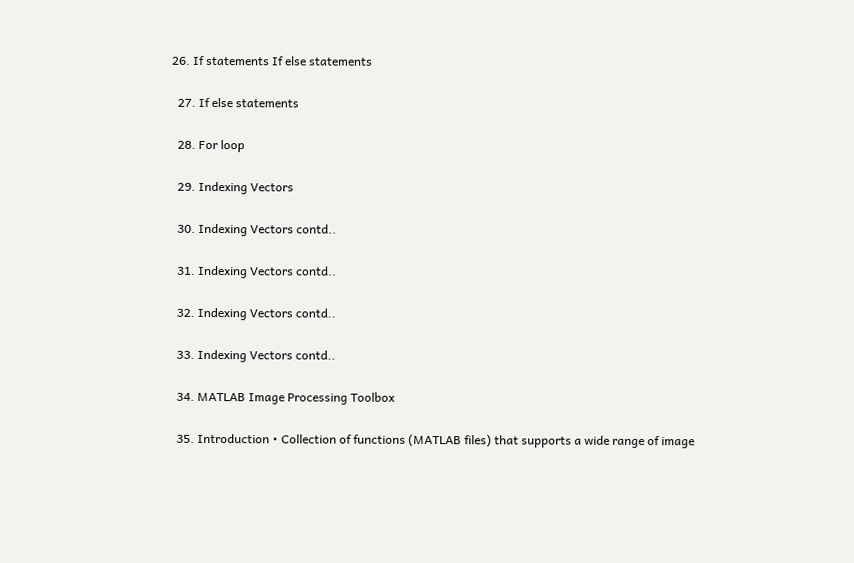26. If statements If else statements

  27. If else statements

  28. For loop

  29. Indexing Vectors

  30. Indexing Vectors contd..

  31. Indexing Vectors contd..

  32. Indexing Vectors contd..

  33. Indexing Vectors contd..

  34. MATLAB Image Processing Toolbox

  35. Introduction • Collection of functions (MATLAB files) that supports a wide range of image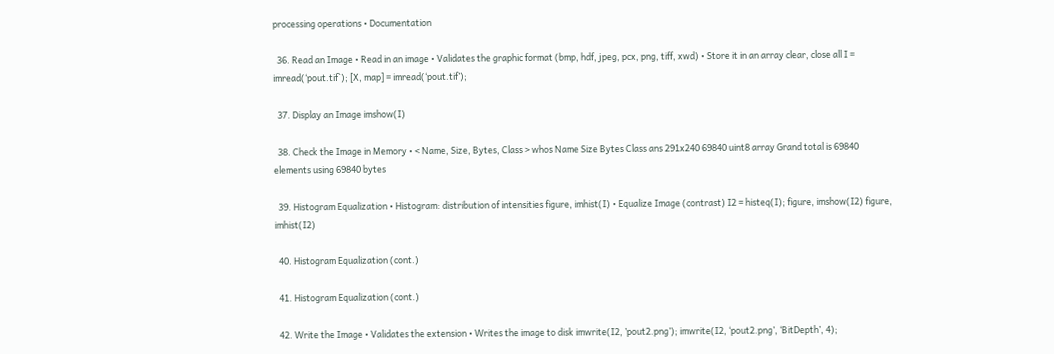processing operations • Documentation

  36. Read an Image • Read in an image • Validates the graphic format (bmp, hdf, jpeg, pcx, png, tiff, xwd) • Store it in an array clear, close all I = imread(‘pout.tif`); [X, map] = imread(‘pout.tif’);

  37. Display an Image imshow(I)

  38. Check the Image in Memory • < Name, Size, Bytes, Class > whos Name Size Bytes Class ans 291x240 69840 uint8 array Grand total is 69840 elements using 69840 bytes

  39. Histogram Equalization • Histogram: distribution of intensities figure, imhist(I) • Equalize Image (contrast) I2 = histeq(I); figure, imshow(I2) figure, imhist(I2)

  40. Histogram Equalization (cont.)

  41. Histogram Equalization (cont.)

  42. Write the Image • Validates the extension • Writes the image to disk imwrite(I2, ’pout2.png’); imwrite(I2, ‘pout2.png’, ‘BitDepth’, 4);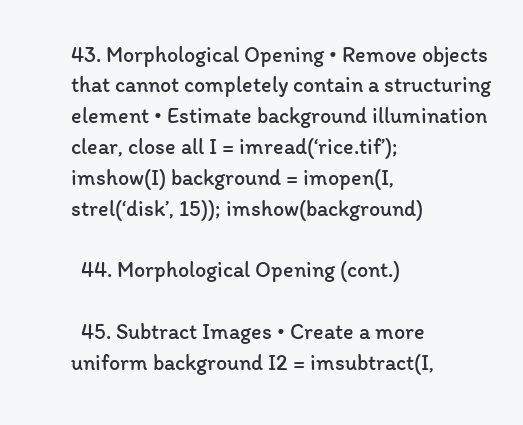43. Morphological Opening • Remove objects that cannot completely contain a structuring element • Estimate background illumination clear, close all I = imread(‘rice.tif’); imshow(I) background = imopen(I, strel(‘disk’, 15)); imshow(background)

  44. Morphological Opening (cont.)

  45. Subtract Images • Create a more uniform background I2 = imsubtract(I,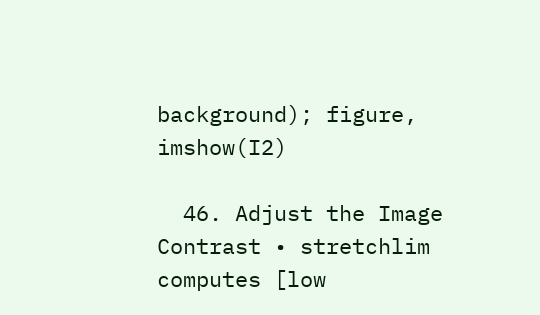background); figure, imshow(I2)

  46. Adjust the Image Contrast • stretchlim computes [low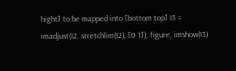hight] to be mapped into [bottom top] I3 = imadjust(I2, stretchlim(I2), [0 1]); figure, imshow(I3)